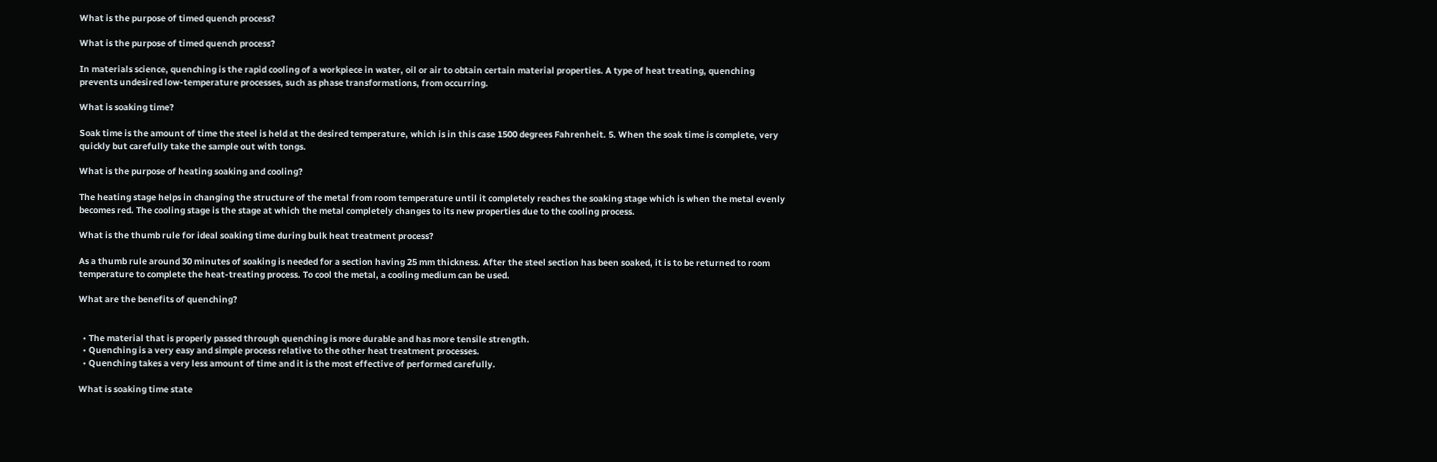What is the purpose of timed quench process?

What is the purpose of timed quench process?

In materials science, quenching is the rapid cooling of a workpiece in water, oil or air to obtain certain material properties. A type of heat treating, quenching prevents undesired low-temperature processes, such as phase transformations, from occurring.

What is soaking time?

Soak time is the amount of time the steel is held at the desired temperature, which is in this case 1500 degrees Fahrenheit. 5. When the soak time is complete, very quickly but carefully take the sample out with tongs.

What is the purpose of heating soaking and cooling?

The heating stage helps in changing the structure of the metal from room temperature until it completely reaches the soaking stage which is when the metal evenly becomes red. The cooling stage is the stage at which the metal completely changes to its new properties due to the cooling process.

What is the thumb rule for ideal soaking time during bulk heat treatment process?

As a thumb rule around 30 minutes of soaking is needed for a section having 25 mm thickness. After the steel section has been soaked, it is to be returned to room temperature to complete the heat-treating process. To cool the metal, a cooling medium can be used.

What are the benefits of quenching?


  • The material that is properly passed through quenching is more durable and has more tensile strength.
  • Quenching is a very easy and simple process relative to the other heat treatment processes.
  • Quenching takes a very less amount of time and it is the most effective of performed carefully.

What is soaking time state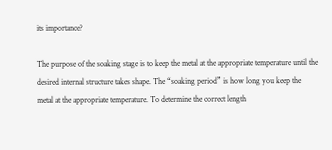its importance?

The purpose of the soaking stage is to keep the metal at the appropriate temperature until the desired internal structure takes shape. The “soaking period” is how long you keep the metal at the appropriate temperature. To determine the correct length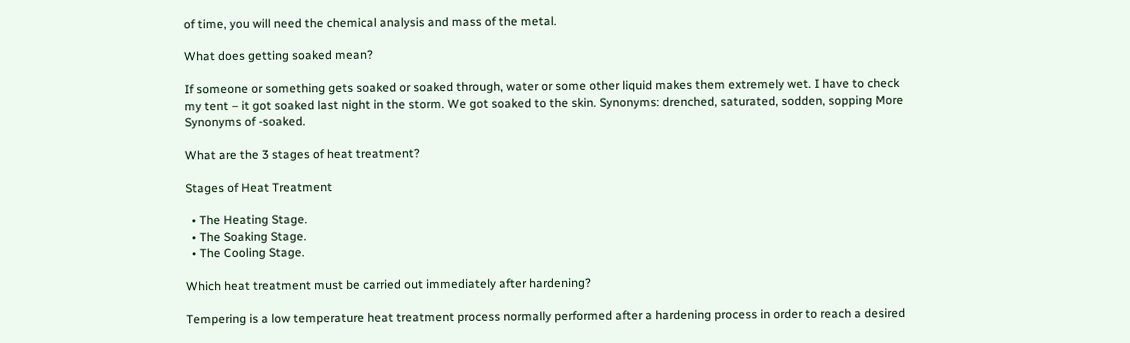of time, you will need the chemical analysis and mass of the metal.

What does getting soaked mean?

If someone or something gets soaked or soaked through, water or some other liquid makes them extremely wet. I have to check my tent – it got soaked last night in the storm. We got soaked to the skin. Synonyms: drenched, saturated, sodden, sopping More Synonyms of -soaked.

What are the 3 stages of heat treatment?

Stages of Heat Treatment

  • The Heating Stage.
  • The Soaking Stage.
  • The Cooling Stage.

Which heat treatment must be carried out immediately after hardening?

Tempering is a low temperature heat treatment process normally performed after a hardening process in order to reach a desired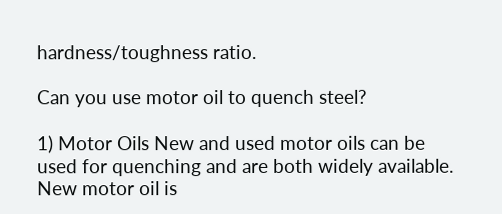hardness/toughness ratio.

Can you use motor oil to quench steel?

1) Motor Oils New and used motor oils can be used for quenching and are both widely available. New motor oil is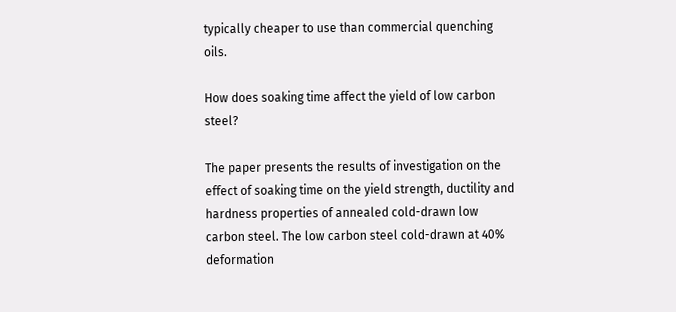typically cheaper to use than commercial quenching oils.

How does soaking time affect the yield of low carbon steel?

The paper presents the results of investigation on the effect of soaking time on the yield strength, ductility and hardness properties of annealed cold-drawn low carbon steel. The low carbon steel cold-drawn at 40% deformation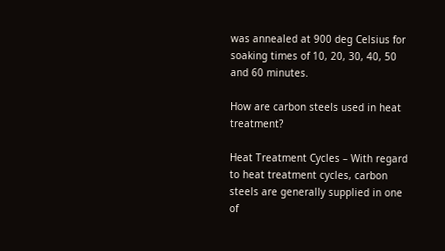was annealed at 900 deg Celsius for soaking times of 10, 20, 30, 40, 50 and 60 minutes.

How are carbon steels used in heat treatment?

Heat Treatment Cycles – With regard to heat treatment cycles, carbon steels are generally supplied in one of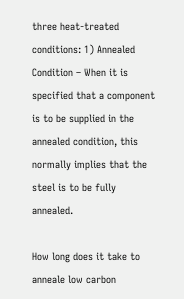three heat-treated conditions: 1) Annealed Condition – When it is specified that a component is to be supplied in the annealed condition, this normally implies that the steel is to be fully annealed.

How long does it take to anneale low carbon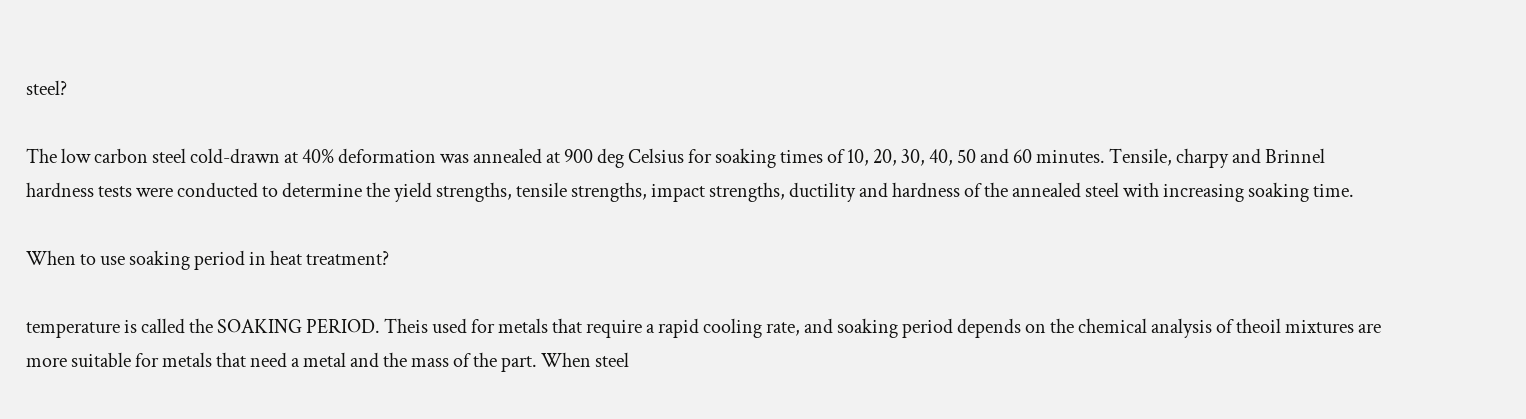steel?

The low carbon steel cold-drawn at 40% deformation was annealed at 900 deg Celsius for soaking times of 10, 20, 30, 40, 50 and 60 minutes. Tensile, charpy and Brinnel hardness tests were conducted to determine the yield strengths, tensile strengths, impact strengths, ductility and hardness of the annealed steel with increasing soaking time.

When to use soaking period in heat treatment?

temperature is called the SOAKING PERIOD. Theis used for metals that require a rapid cooling rate, and soaking period depends on the chemical analysis of theoil mixtures are more suitable for metals that need a metal and the mass of the part. When steel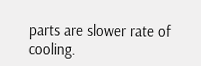parts are slower rate of cooling.